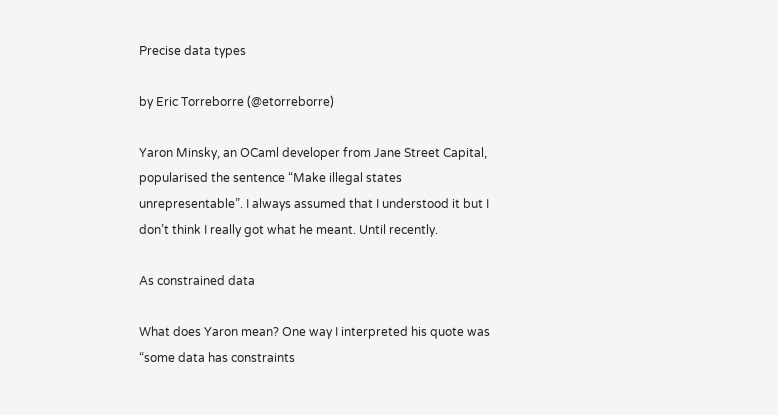Precise data types

by Eric Torreborre (@etorreborre)

Yaron Minsky, an OCaml developer from Jane Street Capital, popularised the sentence “Make illegal states unrepresentable”. I always assumed that I understood it but I don’t think I really got what he meant. Until recently.

As constrained data

What does Yaron mean? One way I interpreted his quote was “some data has constraints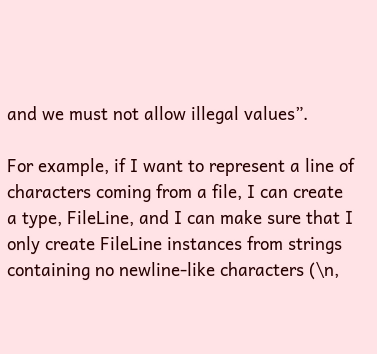and we must not allow illegal values”.

For example, if I want to represent a line of characters coming from a file, I can create a type, FileLine, and I can make sure that I only create FileLine instances from strings containing no newline-like characters (\n,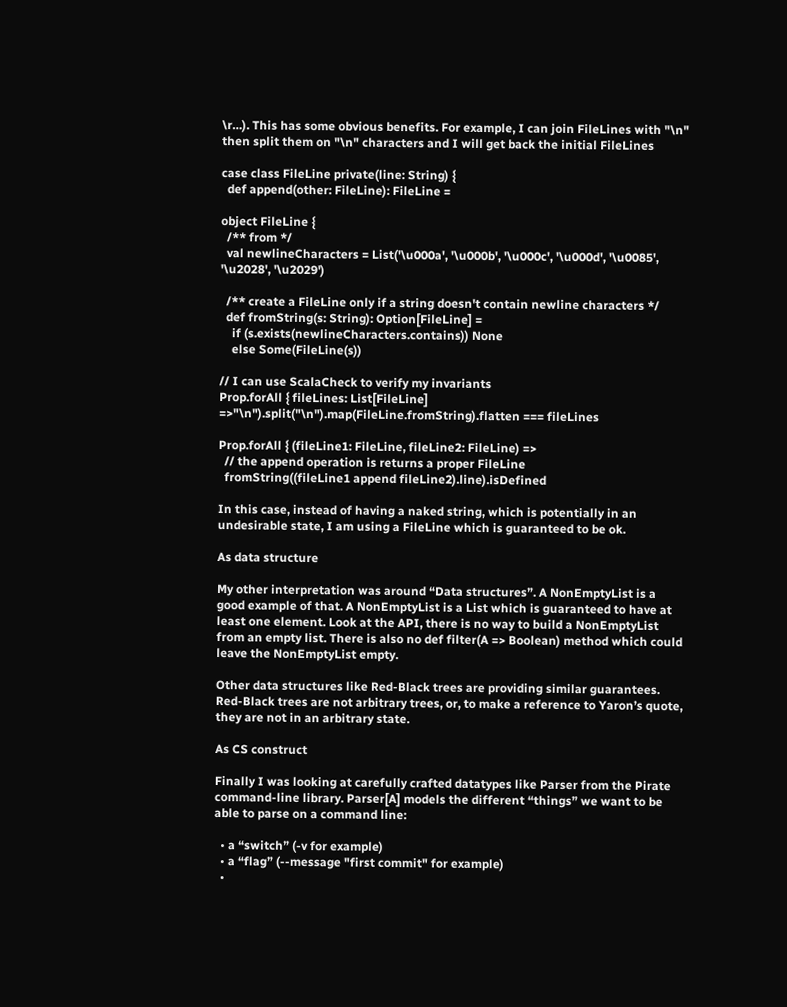\r…). This has some obvious benefits. For example, I can join FileLines with "\n" then split them on "\n" characters and I will get back the initial FileLines

case class FileLine private(line: String) {
  def append(other: FileLine): FileLine =

object FileLine {
  /** from */
  val newlineCharacters = List('\u000a', '\u000b', '\u000c', '\u000d', '\u0085', '\u2028', '\u2029')

  /** create a FileLine only if a string doesn't contain newline characters */
  def fromString(s: String): Option[FileLine] =
    if (s.exists(newlineCharacters.contains)) None
    else Some(FileLine(s))

// I can use ScalaCheck to verify my invariants
Prop.forAll { fileLines: List[FileLine] =>"\n").split("\n").map(FileLine.fromString).flatten === fileLines

Prop.forAll { (fileLine1: FileLine, fileLine2: FileLine) =>
  // the append operation is returns a proper FileLine
  fromString((fileLine1 append fileLine2).line).isDefined

In this case, instead of having a naked string, which is potentially in an undesirable state, I am using a FileLine which is guaranteed to be ok.

As data structure

My other interpretation was around “Data structures”. A NonEmptyList is a good example of that. A NonEmptyList is a List which is guaranteed to have at least one element. Look at the API, there is no way to build a NonEmptyList from an empty list. There is also no def filter(A => Boolean) method which could leave the NonEmptyList empty.

Other data structures like Red-Black trees are providing similar guarantees. Red-Black trees are not arbitrary trees, or, to make a reference to Yaron’s quote, they are not in an arbitrary state.

As CS construct

Finally I was looking at carefully crafted datatypes like Parser from the Pirate command-line library. Parser[A] models the different “things” we want to be able to parse on a command line:

  • a “switch” (-v for example)
  • a “flag” (--message "first commit" for example)
  •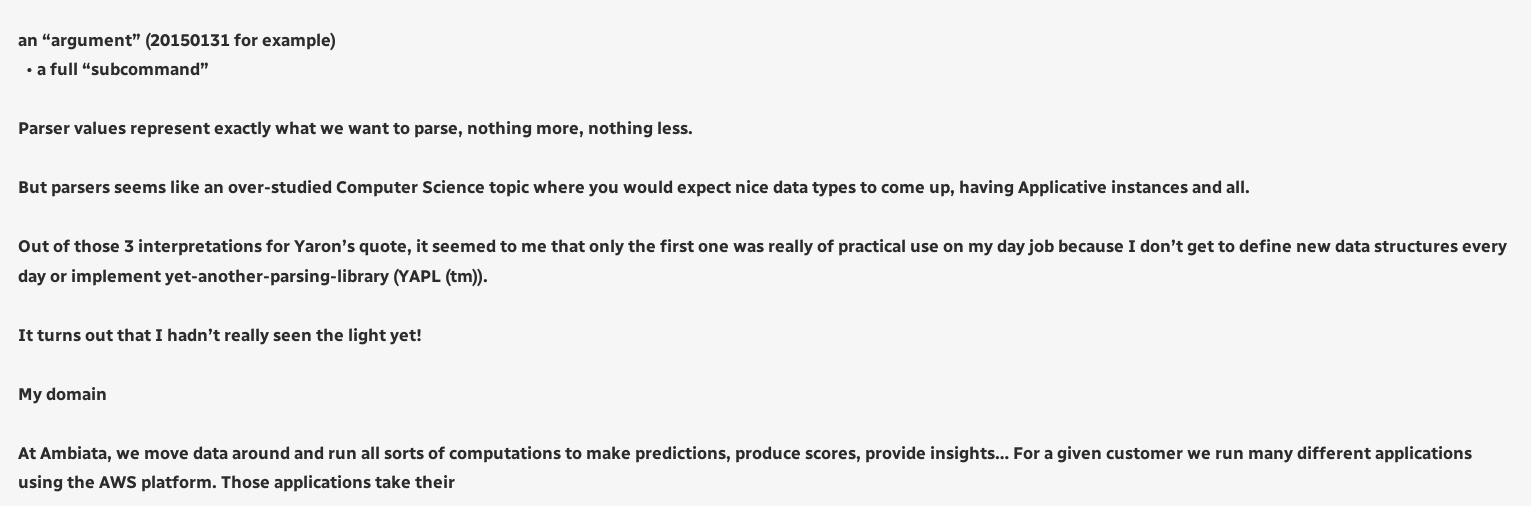an “argument” (20150131 for example)
  • a full “subcommand”

Parser values represent exactly what we want to parse, nothing more, nothing less.

But parsers seems like an over-studied Computer Science topic where you would expect nice data types to come up, having Applicative instances and all.

Out of those 3 interpretations for Yaron’s quote, it seemed to me that only the first one was really of practical use on my day job because I don’t get to define new data structures every day or implement yet-another-parsing-library (YAPL (tm)).

It turns out that I hadn’t really seen the light yet!

My domain

At Ambiata, we move data around and run all sorts of computations to make predictions, produce scores, provide insights… For a given customer we run many different applications using the AWS platform. Those applications take their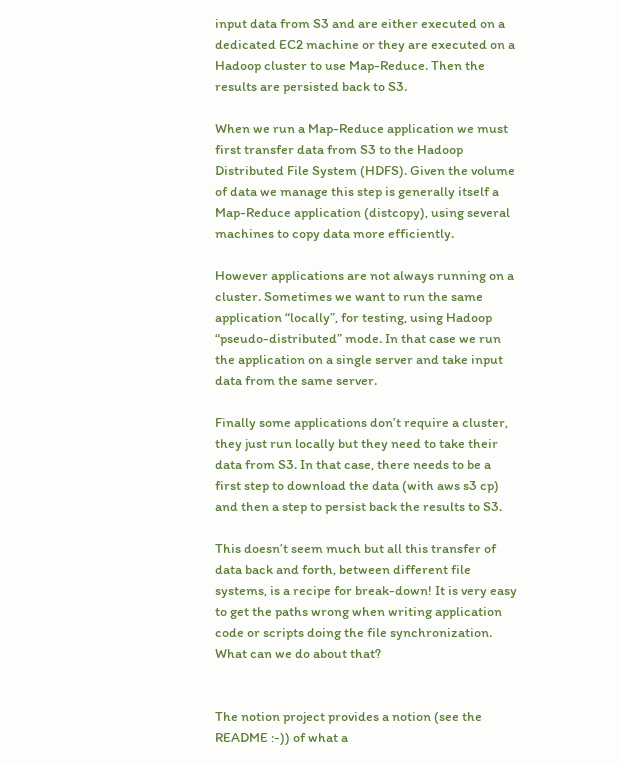input data from S3 and are either executed on a dedicated EC2 machine or they are executed on a Hadoop cluster to use Map-Reduce. Then the results are persisted back to S3.

When we run a Map-Reduce application we must first transfer data from S3 to the Hadoop Distributed File System (HDFS). Given the volume of data we manage this step is generally itself a Map-Reduce application (distcopy), using several machines to copy data more efficiently.

However applications are not always running on a cluster. Sometimes we want to run the same application “locally”, for testing, using Hadoop “pseudo-distributed” mode. In that case we run the application on a single server and take input data from the same server.

Finally some applications don’t require a cluster, they just run locally but they need to take their data from S3. In that case, there needs to be a first step to download the data (with aws s3 cp) and then a step to persist back the results to S3.

This doesn’t seem much but all this transfer of data back and forth, between different file systems, is a recipe for break-down! It is very easy to get the paths wrong when writing application code or scripts doing the file synchronization. What can we do about that?


The notion project provides a notion (see the README :-)) of what a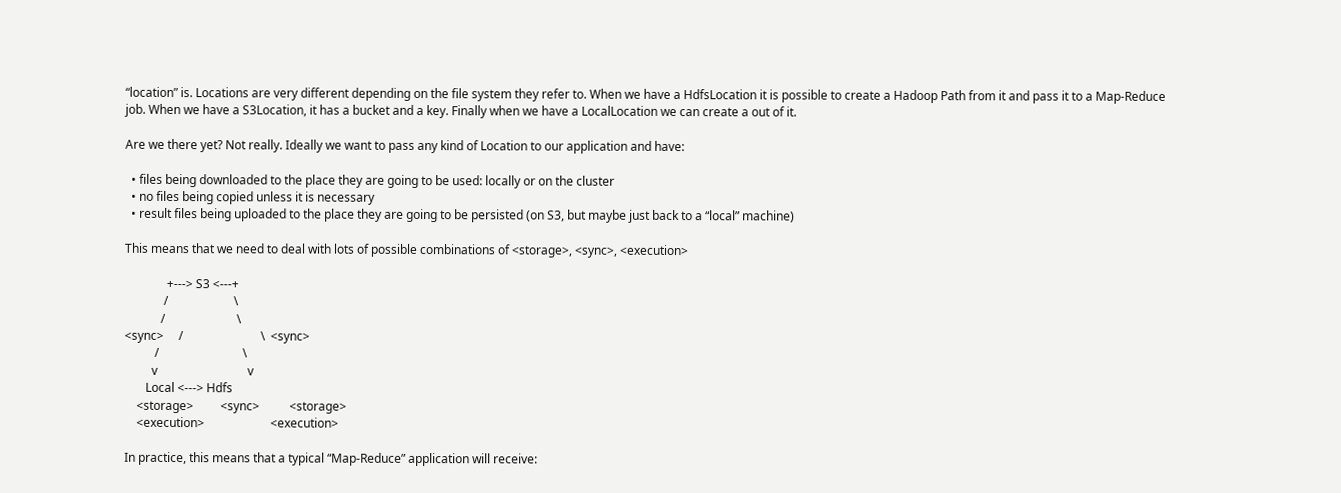“location” is. Locations are very different depending on the file system they refer to. When we have a HdfsLocation it is possible to create a Hadoop Path from it and pass it to a Map-Reduce job. When we have a S3Location, it has a bucket and a key. Finally when we have a LocalLocation we can create a out of it.

Are we there yet? Not really. Ideally we want to pass any kind of Location to our application and have:

  • files being downloaded to the place they are going to be used: locally or on the cluster
  • no files being copied unless it is necessary
  • result files being uploaded to the place they are going to be persisted (on S3, but maybe just back to a “local” machine)

This means that we need to deal with lots of possible combinations of <storage>, <sync>, <execution>

              +---> S3 <---+
             /                      \
            /                        \
<sync>     /                          \  <sync>
          /                            \
         v                              v
       Local <---> Hdfs
    <storage>         <sync>          <storage>
    <execution>                      <execution>

In practice, this means that a typical “Map-Reduce” application will receive: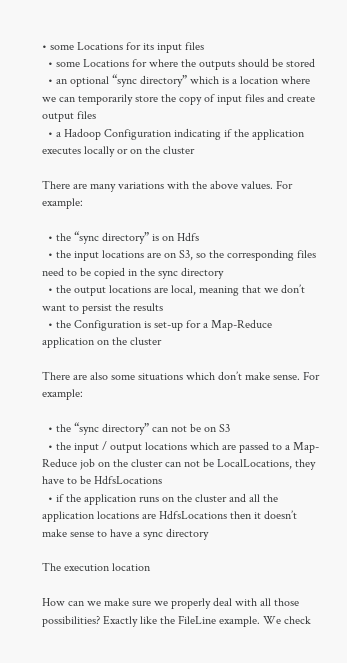• some Locations for its input files
  • some Locations for where the outputs should be stored
  • an optional “sync directory” which is a location where we can temporarily store the copy of input files and create output files
  • a Hadoop Configuration indicating if the application executes locally or on the cluster

There are many variations with the above values. For example:

  • the “sync directory” is on Hdfs
  • the input locations are on S3, so the corresponding files need to be copied in the sync directory
  • the output locations are local, meaning that we don’t want to persist the results
  • the Configuration is set-up for a Map-Reduce application on the cluster

There are also some situations which don’t make sense. For example:

  • the “sync directory” can not be on S3
  • the input / output locations which are passed to a Map-Reduce job on the cluster can not be LocalLocations, they have to be HdfsLocations
  • if the application runs on the cluster and all the application locations are HdfsLocations then it doesn’t make sense to have a sync directory

The execution location

How can we make sure we properly deal with all those possibilities? Exactly like the FileLine example. We check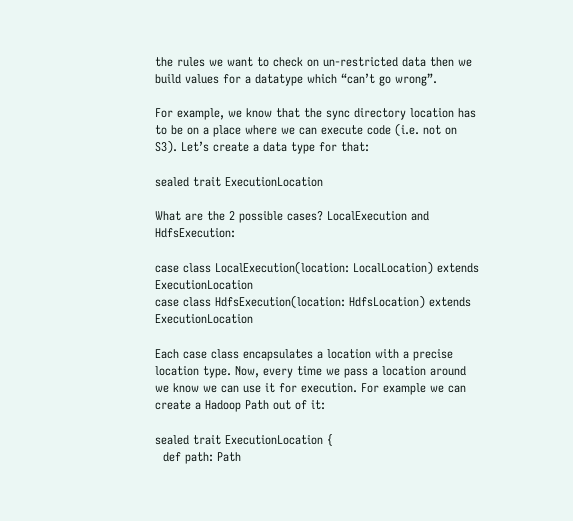the rules we want to check on un-restricted data then we build values for a datatype which “can’t go wrong”.

For example, we know that the sync directory location has to be on a place where we can execute code (i.e. not on S3). Let’s create a data type for that:

sealed trait ExecutionLocation

What are the 2 possible cases? LocalExecution and HdfsExecution:

case class LocalExecution(location: LocalLocation) extends ExecutionLocation
case class HdfsExecution(location: HdfsLocation) extends ExecutionLocation

Each case class encapsulates a location with a precise location type. Now, every time we pass a location around we know we can use it for execution. For example we can create a Hadoop Path out of it:

sealed trait ExecutionLocation {
  def path: Path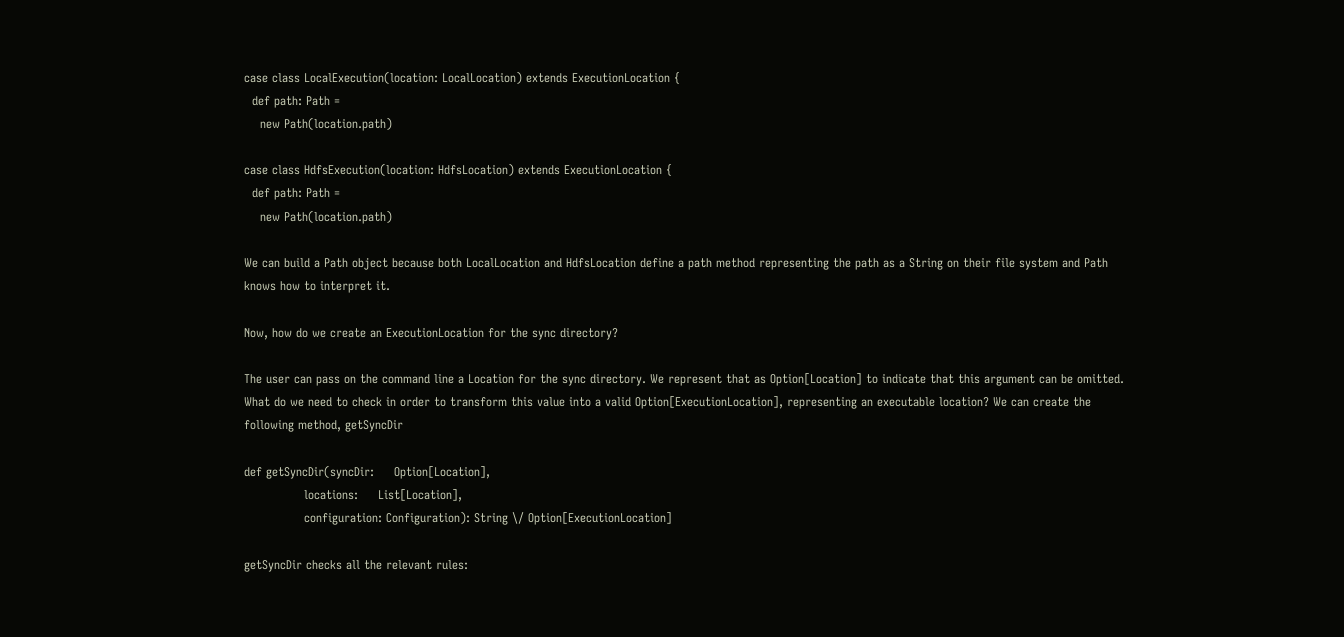case class LocalExecution(location: LocalLocation) extends ExecutionLocation {
  def path: Path =
    new Path(location.path)

case class HdfsExecution(location: HdfsLocation) extends ExecutionLocation {
  def path: Path =
    new Path(location.path)

We can build a Path object because both LocalLocation and HdfsLocation define a path method representing the path as a String on their file system and Path knows how to interpret it.

Now, how do we create an ExecutionLocation for the sync directory?

The user can pass on the command line a Location for the sync directory. We represent that as Option[Location] to indicate that this argument can be omitted. What do we need to check in order to transform this value into a valid Option[ExecutionLocation], representing an executable location? We can create the following method, getSyncDir

def getSyncDir(syncDir:     Option[Location],
               locations:     List[Location],
               configuration: Configuration): String \/ Option[ExecutionLocation]

getSyncDir checks all the relevant rules: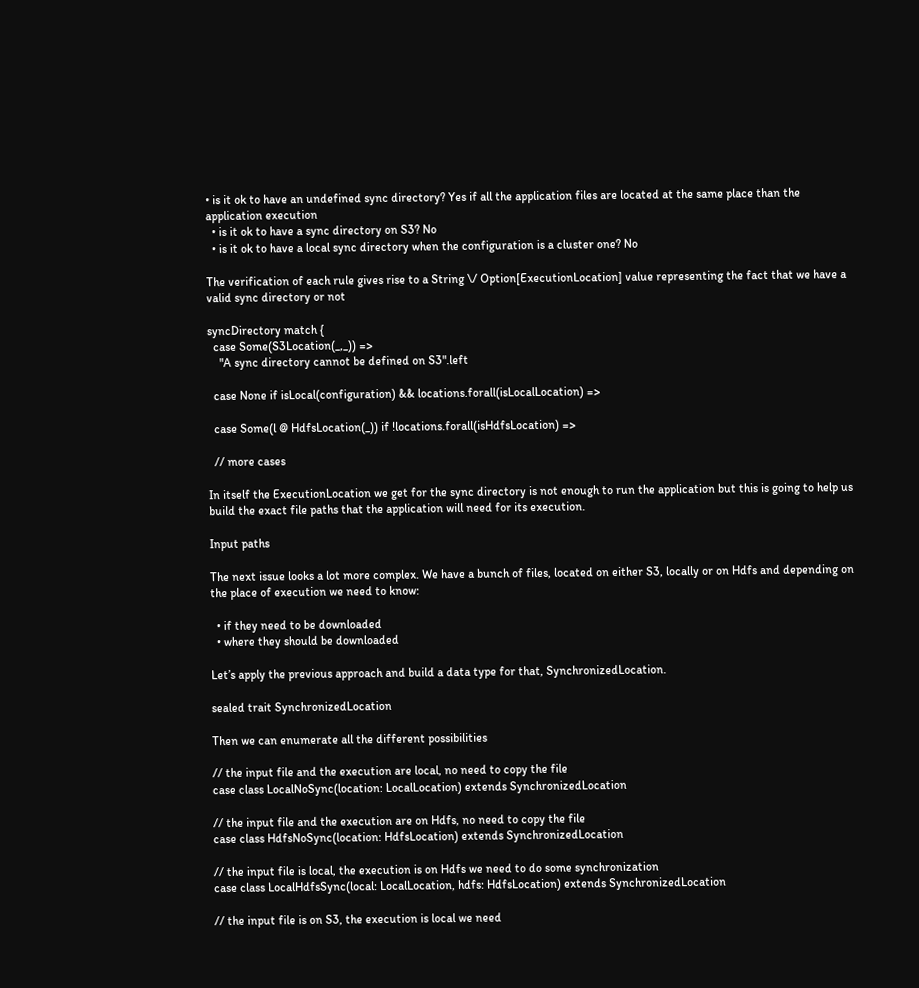• is it ok to have an undefined sync directory? Yes if all the application files are located at the same place than the application execution
  • is it ok to have a sync directory on S3? No
  • is it ok to have a local sync directory when the configuration is a cluster one? No

The verification of each rule gives rise to a String \/ Option[ExecutionLocation] value representing the fact that we have a valid sync directory or not

syncDirectory match {
  case Some(S3Location(_,_)) =>
    "A sync directory cannot be defined on S3".left

  case None if isLocal(configuration) && locations.forall(isLocalLocation) =>

  case Some(l @ HdfsLocation(_)) if !locations.forall(isHdfsLocation) =>

  // more cases

In itself the ExecutionLocation we get for the sync directory is not enough to run the application but this is going to help us build the exact file paths that the application will need for its execution.

Input paths

The next issue looks a lot more complex. We have a bunch of files, located on either S3, locally or on Hdfs and depending on the place of execution we need to know:

  • if they need to be downloaded
  • where they should be downloaded

Let’s apply the previous approach and build a data type for that, SynchronizedLocation.

sealed trait SynchronizedLocation

Then we can enumerate all the different possibilities

// the input file and the execution are local, no need to copy the file
case class LocalNoSync(location: LocalLocation) extends SynchronizedLocation

// the input file and the execution are on Hdfs, no need to copy the file
case class HdfsNoSync(location: HdfsLocation) extends SynchronizedLocation

// the input file is local, the execution is on Hdfs we need to do some synchronization
case class LocalHdfsSync(local: LocalLocation, hdfs: HdfsLocation) extends SynchronizedLocation

// the input file is on S3, the execution is local we need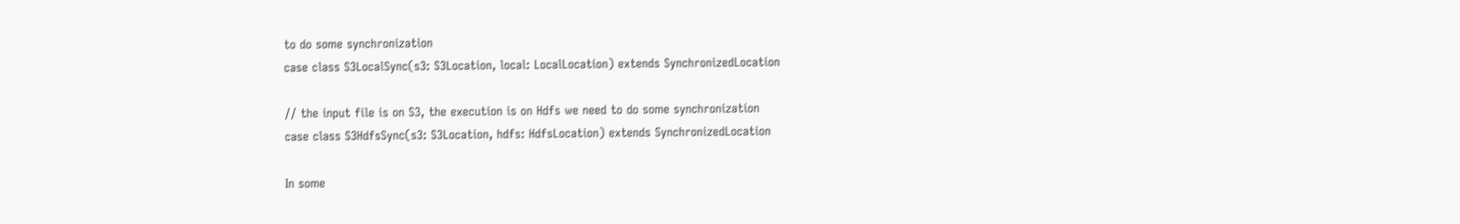to do some synchronization
case class S3LocalSync(s3: S3Location, local: LocalLocation) extends SynchronizedLocation

// the input file is on S3, the execution is on Hdfs we need to do some synchronization
case class S3HdfsSync(s3: S3Location, hdfs: HdfsLocation) extends SynchronizedLocation

In some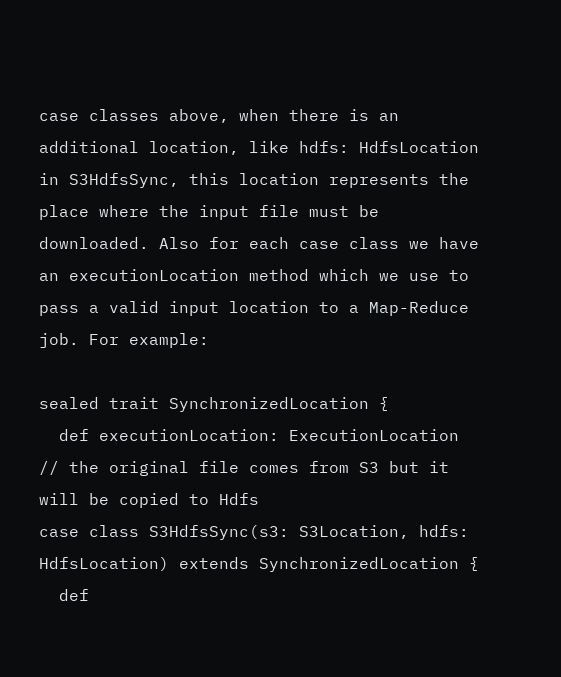case classes above, when there is an additional location, like hdfs: HdfsLocation in S3HdfsSync, this location represents the place where the input file must be downloaded. Also for each case class we have an executionLocation method which we use to pass a valid input location to a Map-Reduce job. For example:

sealed trait SynchronizedLocation {
  def executionLocation: ExecutionLocation
// the original file comes from S3 but it will be copied to Hdfs
case class S3HdfsSync(s3: S3Location, hdfs: HdfsLocation) extends SynchronizedLocation {
  def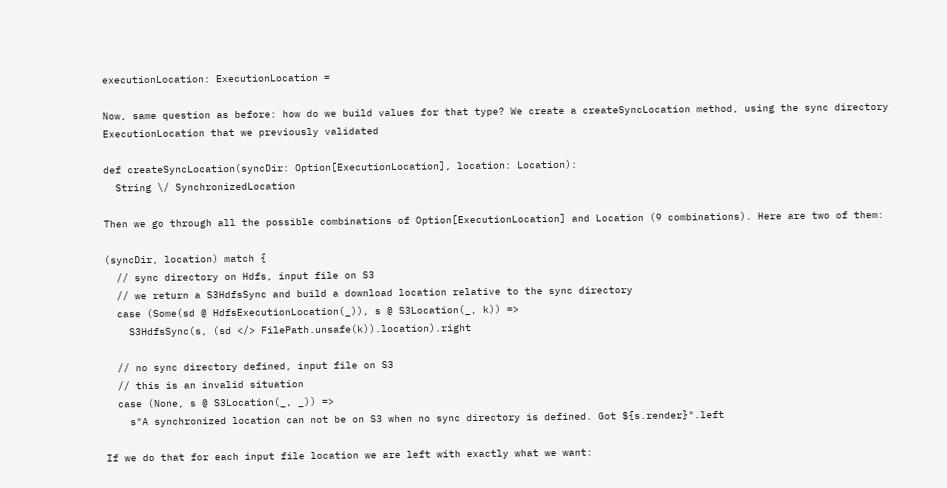executionLocation: ExecutionLocation =

Now, same question as before: how do we build values for that type? We create a createSyncLocation method, using the sync directory ExecutionLocation that we previously validated

def createSyncLocation(syncDir: Option[ExecutionLocation], location: Location):
  String \/ SynchronizedLocation

Then we go through all the possible combinations of Option[ExecutionLocation] and Location (9 combinations). Here are two of them:

(syncDir, location) match {
  // sync directory on Hdfs, input file on S3
  // we return a S3HdfsSync and build a download location relative to the sync directory
  case (Some(sd @ HdfsExecutionLocation(_)), s @ S3Location(_, k)) =>
    S3HdfsSync(s, (sd </> FilePath.unsafe(k)).location).right

  // no sync directory defined, input file on S3
  // this is an invalid situation
  case (None, s @ S3Location(_, _)) =>
    s"A synchronized location can not be on S3 when no sync directory is defined. Got ${s.render}".left

If we do that for each input file location we are left with exactly what we want: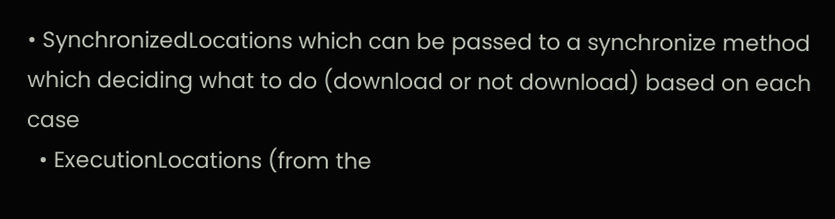• SynchronizedLocations which can be passed to a synchronize method which deciding what to do (download or not download) based on each case
  • ExecutionLocations (from the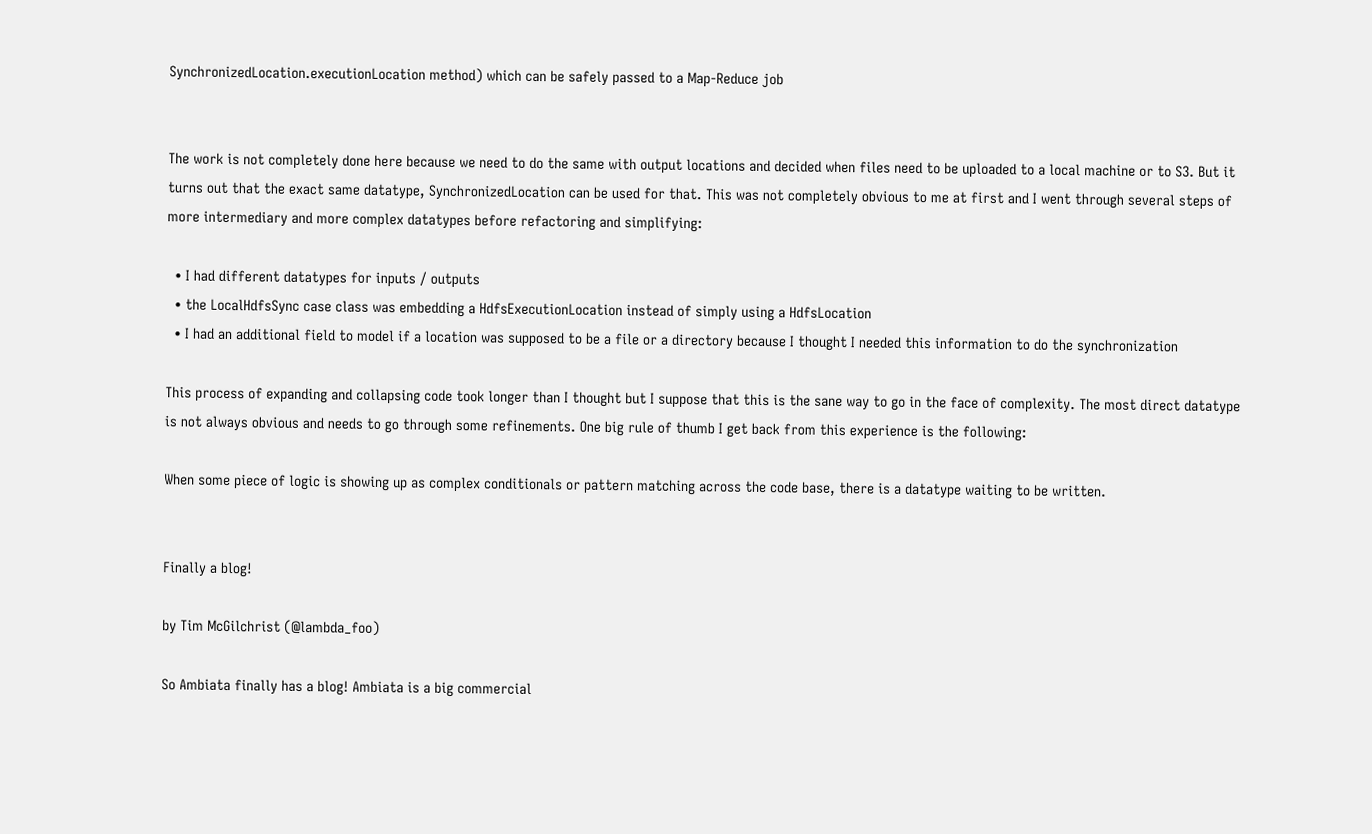SynchronizedLocation.executionLocation method) which can be safely passed to a Map-Reduce job


The work is not completely done here because we need to do the same with output locations and decided when files need to be uploaded to a local machine or to S3. But it turns out that the exact same datatype, SynchronizedLocation can be used for that. This was not completely obvious to me at first and I went through several steps of more intermediary and more complex datatypes before refactoring and simplifying:

  • I had different datatypes for inputs / outputs
  • the LocalHdfsSync case class was embedding a HdfsExecutionLocation instead of simply using a HdfsLocation
  • I had an additional field to model if a location was supposed to be a file or a directory because I thought I needed this information to do the synchronization

This process of expanding and collapsing code took longer than I thought but I suppose that this is the sane way to go in the face of complexity. The most direct datatype is not always obvious and needs to go through some refinements. One big rule of thumb I get back from this experience is the following:

When some piece of logic is showing up as complex conditionals or pattern matching across the code base, there is a datatype waiting to be written.


Finally a blog!

by Tim McGilchrist (@lambda_foo)

So Ambiata finally has a blog! Ambiata is a big commercial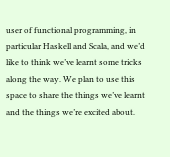user of functional programming, in particular Haskell and Scala, and we’d like to think we’ve learnt some tricks along the way. We plan to use this space to share the things we’ve learnt and the things we’re excited about.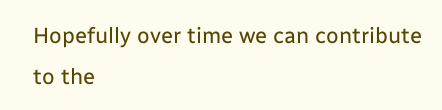Hopefully over time we can contribute to the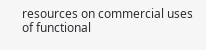resources on commercial uses of functional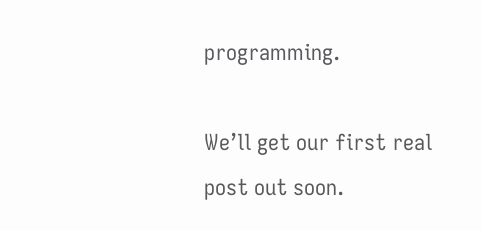programming.

We’ll get our first real post out soon.